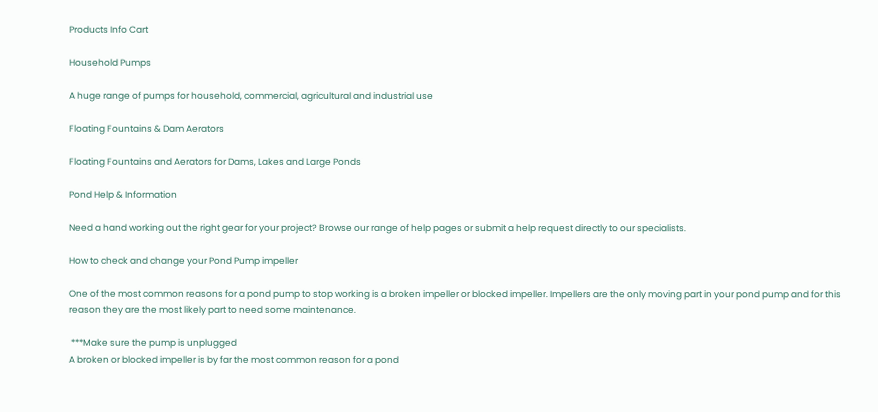Products Info Cart

Household Pumps

A huge range of pumps for household, commercial, agricultural and industrial use

Floating Fountains & Dam Aerators

Floating Fountains and Aerators for Dams, Lakes and Large Ponds

Pond Help & Information

Need a hand working out the right gear for your project? Browse our range of help pages or submit a help request directly to our specialists.

How to check and change your Pond Pump impeller

One of the most common reasons for a pond pump to stop working is a broken impeller or blocked impeller. Impellers are the only moving part in your pond pump and for this reason they are the most likely part to need some maintenance.

 ***Make sure the pump is unplugged
A broken or blocked impeller is by far the most common reason for a pond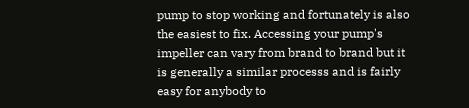pump to stop working and fortunately is also the easiest to fix. Accessing your pump's impeller can vary from brand to brand but it is generally a similar processs and is fairly easy for anybody to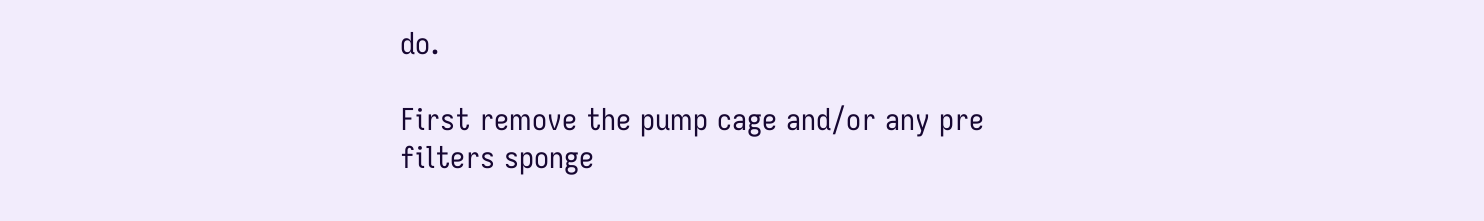do.

First remove the pump cage and/or any pre filters sponge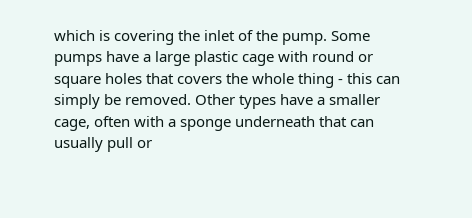which is covering the inlet of the pump. Some pumps have a large plastic cage with round or square holes that covers the whole thing - this can simply be removed. Other types have a smaller cage, often with a sponge underneath that can usually pull or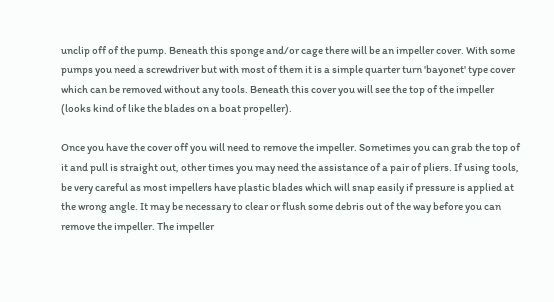unclip off of the pump. Beneath this sponge and/or cage there will be an impeller cover. With some pumps you need a screwdriver but with most of them it is a simple quarter turn 'bayonet' type cover which can be removed without any tools. Beneath this cover you will see the top of the impeller (looks kind of like the blades on a boat propeller).

Once you have the cover off you will need to remove the impeller. Sometimes you can grab the top of it and pull is straight out, other times you may need the assistance of a pair of pliers. If using tools, be very careful as most impellers have plastic blades which will snap easily if pressure is applied at the wrong angle. It may be necessary to clear or flush some debris out of the way before you can remove the impeller. The impeller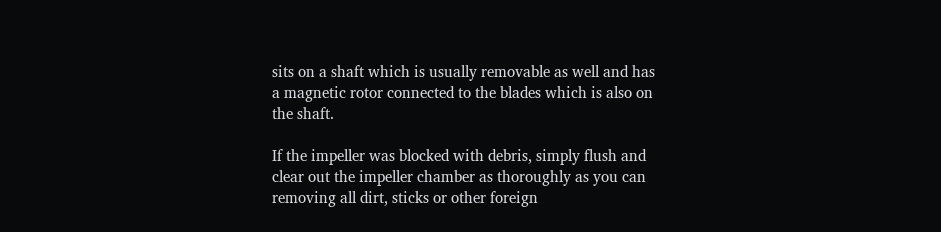sits on a shaft which is usually removable as well and has a magnetic rotor connected to the blades which is also on the shaft.

If the impeller was blocked with debris, simply flush and clear out the impeller chamber as thoroughly as you can removing all dirt, sticks or other foreign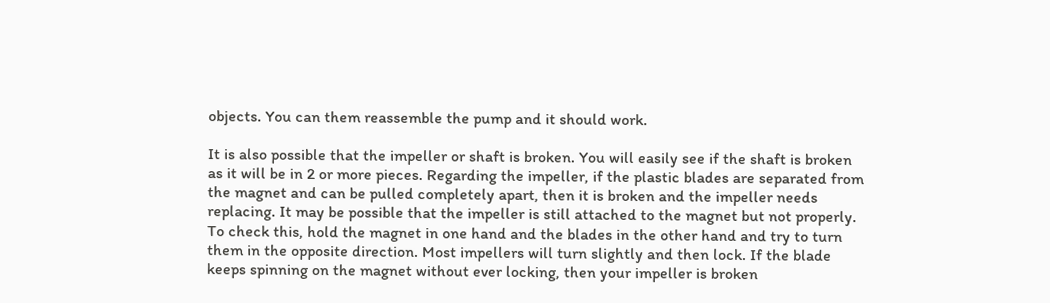objects. You can them reassemble the pump and it should work.

It is also possible that the impeller or shaft is broken. You will easily see if the shaft is broken as it will be in 2 or more pieces. Regarding the impeller, if the plastic blades are separated from the magnet and can be pulled completely apart, then it is broken and the impeller needs replacing. It may be possible that the impeller is still attached to the magnet but not properly. To check this, hold the magnet in one hand and the blades in the other hand and try to turn them in the opposite direction. Most impellers will turn slightly and then lock. If the blade keeps spinning on the magnet without ever locking, then your impeller is broken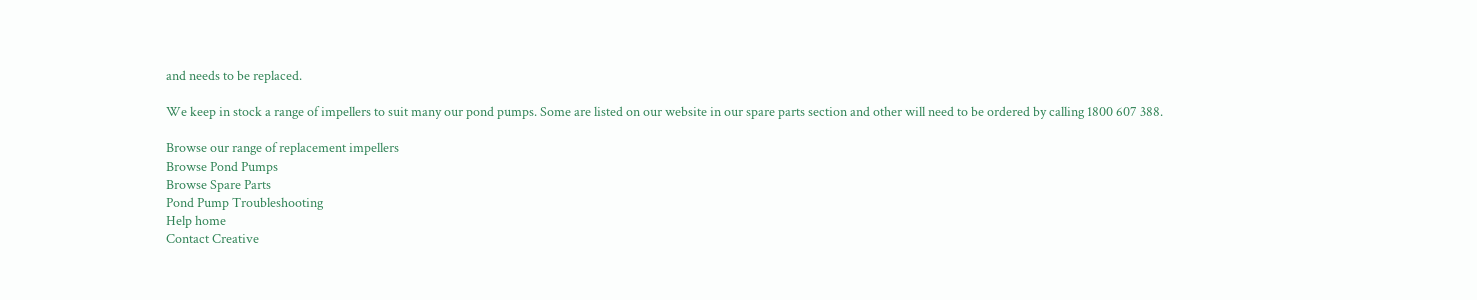and needs to be replaced.

We keep in stock a range of impellers to suit many our pond pumps. Some are listed on our website in our spare parts section and other will need to be ordered by calling 1800 607 388.

Browse our range of replacement impellers
Browse Pond Pumps
Browse Spare Parts
Pond Pump Troubleshooting
Help home
Contact Creative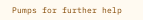Pumps for further help